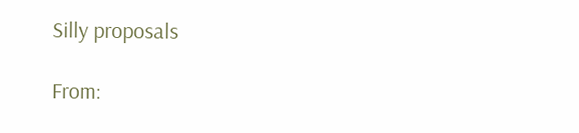Silly proposals

From: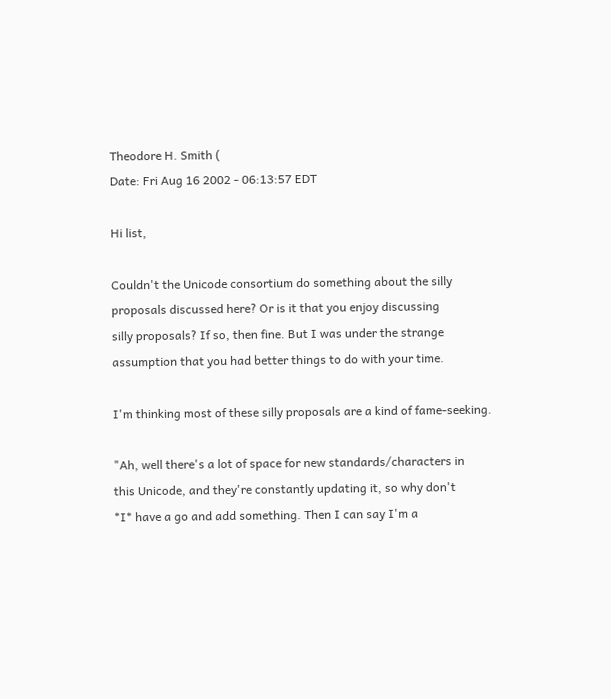Theodore H. Smith (
Date: Fri Aug 16 2002 - 06:13:57 EDT

Hi list,

Couldn't the Unicode consortium do something about the silly
proposals discussed here? Or is it that you enjoy discussing
silly proposals? If so, then fine. But I was under the strange
assumption that you had better things to do with your time.

I'm thinking most of these silly proposals are a kind of fame-seeking.

"Ah, well there's a lot of space for new standards/characters in
this Unicode, and they're constantly updating it, so why don't
*I* have a go and add something. Then I can say I'm a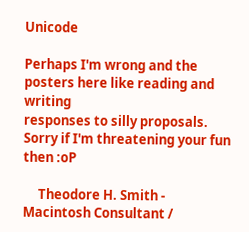Unicode

Perhaps I'm wrong and the posters here like reading and writing
responses to silly proposals. Sorry if I'm threatening your fun
then :oP

     Theodore H. Smith - Macintosh Consultant /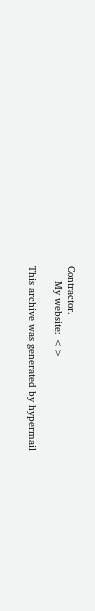Contractor.
     My website: <>

This archive was generated by hypermail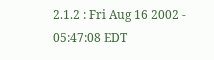2.1.2 : Fri Aug 16 2002 - 05:47:08 EDT